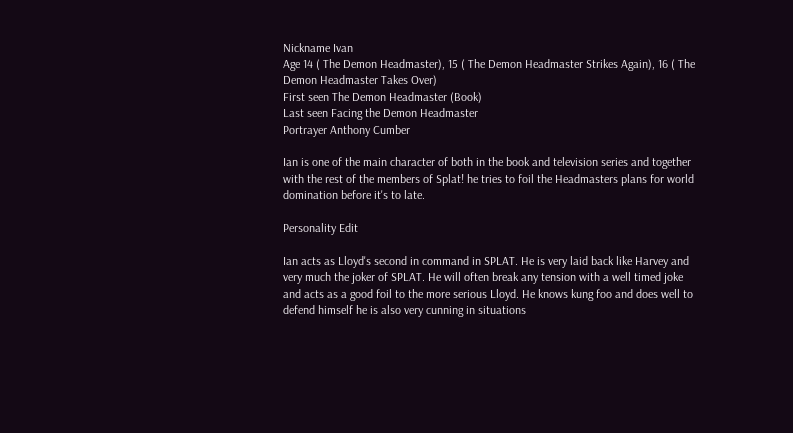Nickname Ivan
Age 14 ( The Demon Headmaster), 15 ( The Demon Headmaster Strikes Again), 16 ( The Demon Headmaster Takes Over)
First seen The Demon Headmaster (Book)
Last seen Facing the Demon Headmaster
Portrayer Anthony Cumber

Ian is one of the main character of both in the book and television series and together with the rest of the members of Splat! he tries to foil the Headmasters plans for world domination before it's to late.

Personality Edit

Ian acts as Lloyd's second in command in SPLAT. He is very laid back like Harvey and very much the joker of SPLAT. He will often break any tension with a well timed joke and acts as a good foil to the more serious Lloyd. He knows kung foo and does well to defend himself he is also very cunning in situations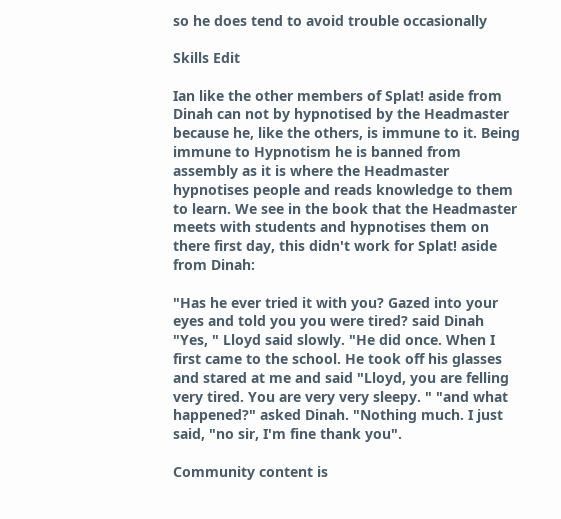so he does tend to avoid trouble occasionally

Skills Edit

Ian like the other members of Splat! aside from Dinah can not by hypnotised by the Headmaster because he, like the others, is immune to it. Being immune to Hypnotism he is banned from assembly as it is where the Headmaster hypnotises people and reads knowledge to them to learn. We see in the book that the Headmaster meets with students and hypnotises them on there first day, this didn't work for Splat! aside from Dinah:

"Has he ever tried it with you? Gazed into your eyes and told you you were tired? said Dinah "Yes, " Lloyd said slowly. "He did once. When I first came to the school. He took off his glasses and stared at me and said "Lloyd, you are felling very tired. You are very very sleepy. " "and what happened?" asked Dinah. "Nothing much. I just said, "no sir, I'm fine thank you".

Community content is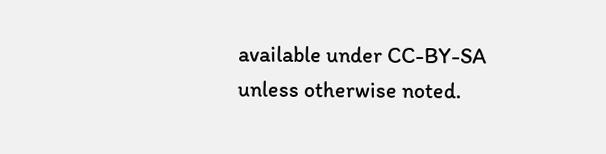available under CC-BY-SA unless otherwise noted.